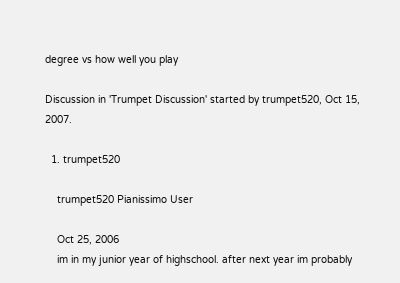degree vs how well you play

Discussion in 'Trumpet Discussion' started by trumpet520, Oct 15, 2007.

  1. trumpet520

    trumpet520 Pianissimo User

    Oct 25, 2006
    im in my junior year of highschool. after next year im probably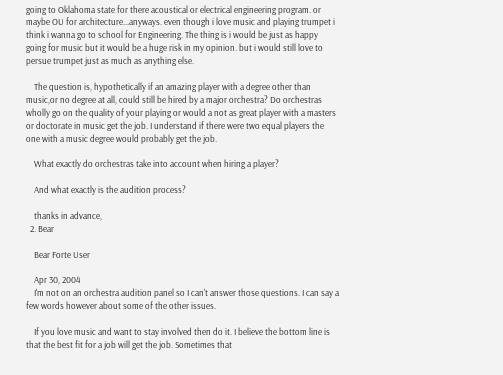going to Oklahoma state for there acoustical or electrical engineering program. or maybe OU for architecture...anyways. even though i love music and playing trumpet i think i wanna go to school for Engineering. The thing is i would be just as happy going for music but it would be a huge risk in my opinion. but i would still love to persue trumpet just as much as anything else.

    The question is, hypothetically if an amazing player with a degree other than music,or no degree at all, could still be hired by a major orchestra? Do orchestras wholly go on the quality of your playing or would a not as great player with a masters or doctorate in music get the job. I understand if there were two equal players the one with a music degree would probably get the job.

    What exactly do orchestras take into account when hiring a player?

    And what exactly is the audition process?

    thanks in advance,
  2. Bear

    Bear Forte User

    Apr 30, 2004
    I'm not on an orchestra audition panel so I can't answer those questions. I can say a few words however about some of the other issues.

    If you love music and want to stay involved then do it. I believe the bottom line is that the best fit for a job will get the job. Sometimes that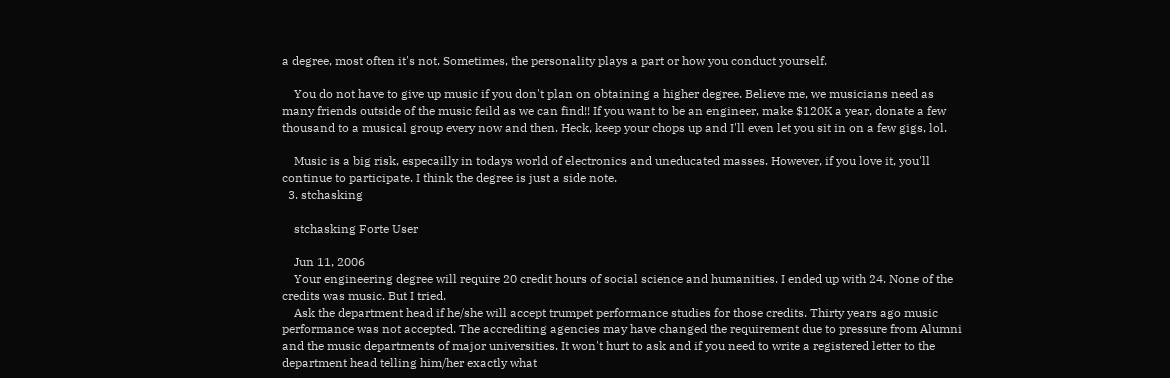a degree, most often it's not. Sometimes, the personality plays a part or how you conduct yourself.

    You do not have to give up music if you don't plan on obtaining a higher degree. Believe me, we musicians need as many friends outside of the music feild as we can find!! If you want to be an engineer, make $120K a year, donate a few thousand to a musical group every now and then. Heck, keep your chops up and I'll even let you sit in on a few gigs, lol.

    Music is a big risk, especailly in todays world of electronics and uneducated masses. However, if you love it, you'll continue to participate. I think the degree is just a side note.
  3. stchasking

    stchasking Forte User

    Jun 11, 2006
    Your engineering degree will require 20 credit hours of social science and humanities. I ended up with 24. None of the credits was music. But I tried.
    Ask the department head if he/she will accept trumpet performance studies for those credits. Thirty years ago music performance was not accepted. The accrediting agencies may have changed the requirement due to pressure from Alumni and the music departments of major universities. It won't hurt to ask and if you need to write a registered letter to the department head telling him/her exactly what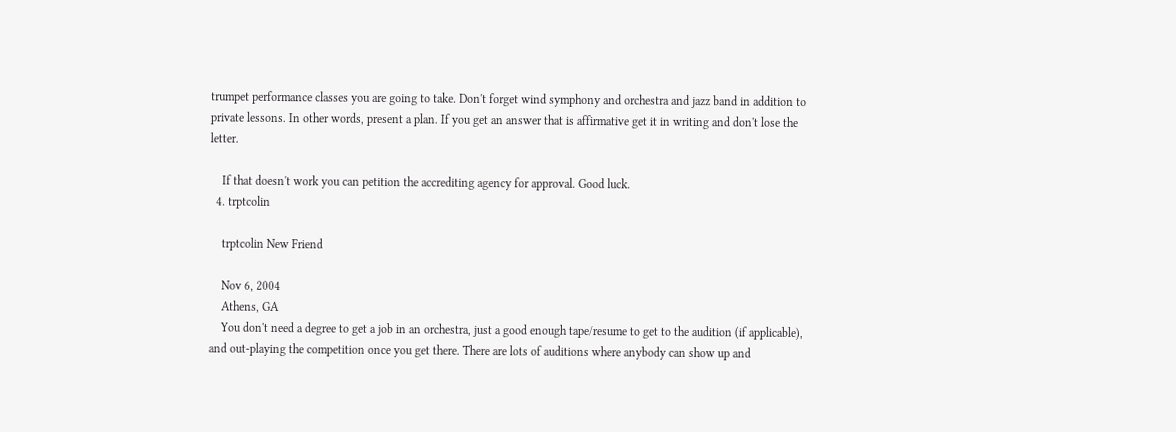trumpet performance classes you are going to take. Don't forget wind symphony and orchestra and jazz band in addition to private lessons. In other words, present a plan. If you get an answer that is affirmative get it in writing and don't lose the letter.

    If that doesn't work you can petition the accrediting agency for approval. Good luck.
  4. trptcolin

    trptcolin New Friend

    Nov 6, 2004
    Athens, GA
    You don't need a degree to get a job in an orchestra, just a good enough tape/resume to get to the audition (if applicable), and out-playing the competition once you get there. There are lots of auditions where anybody can show up and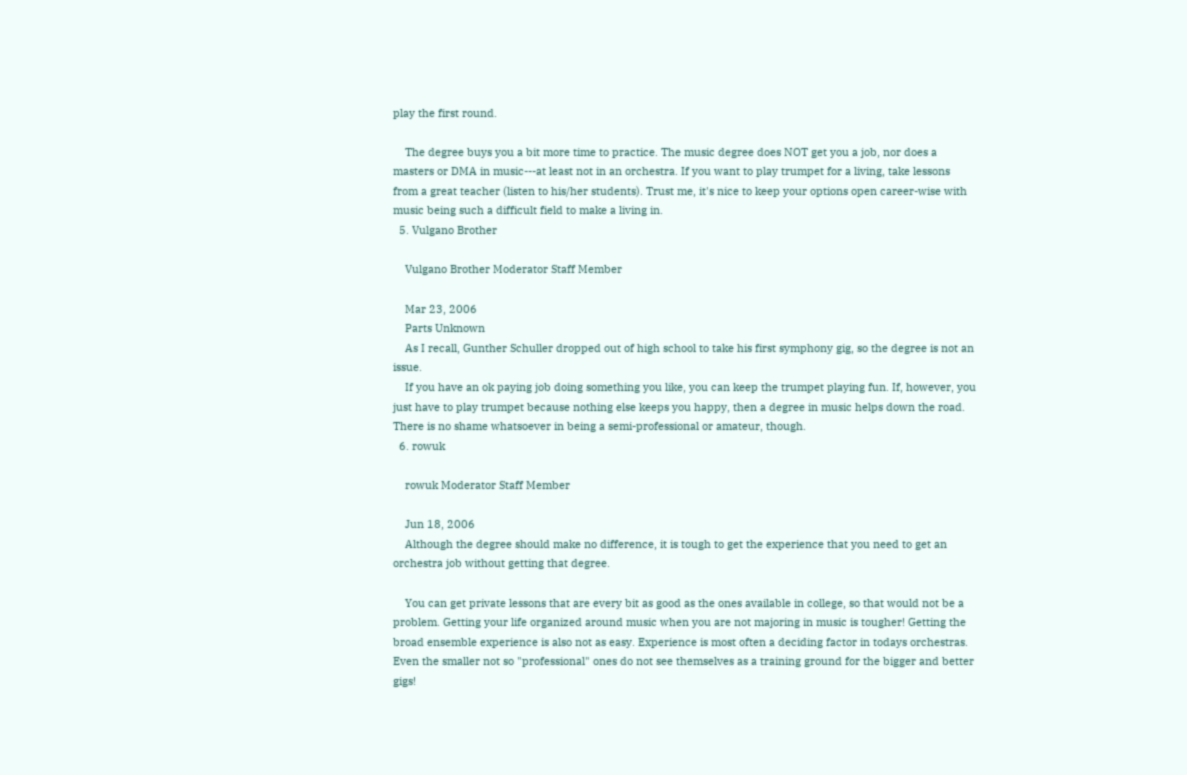play the first round.

    The degree buys you a bit more time to practice. The music degree does NOT get you a job, nor does a masters or DMA in music---at least not in an orchestra. If you want to play trumpet for a living, take lessons from a great teacher (listen to his/her students). Trust me, it's nice to keep your options open career-wise with music being such a difficult field to make a living in.
  5. Vulgano Brother

    Vulgano Brother Moderator Staff Member

    Mar 23, 2006
    Parts Unknown
    As I recall, Gunther Schuller dropped out of high school to take his first symphony gig, so the degree is not an issue.
    If you have an ok paying job doing something you like, you can keep the trumpet playing fun. If, however, you just have to play trumpet because nothing else keeps you happy, then a degree in music helps down the road. There is no shame whatsoever in being a semi-professional or amateur, though.
  6. rowuk

    rowuk Moderator Staff Member

    Jun 18, 2006
    Although the degree should make no difference, it is tough to get the experience that you need to get an orchestra job without getting that degree.

    You can get private lessons that are every bit as good as the ones available in college, so that would not be a problem. Getting your life organized around music when you are not majoring in music is tougher! Getting the broad ensemble experience is also not as easy. Experience is most often a deciding factor in todays orchestras. Even the smaller not so "professional" ones do not see themselves as a training ground for the bigger and better gigs!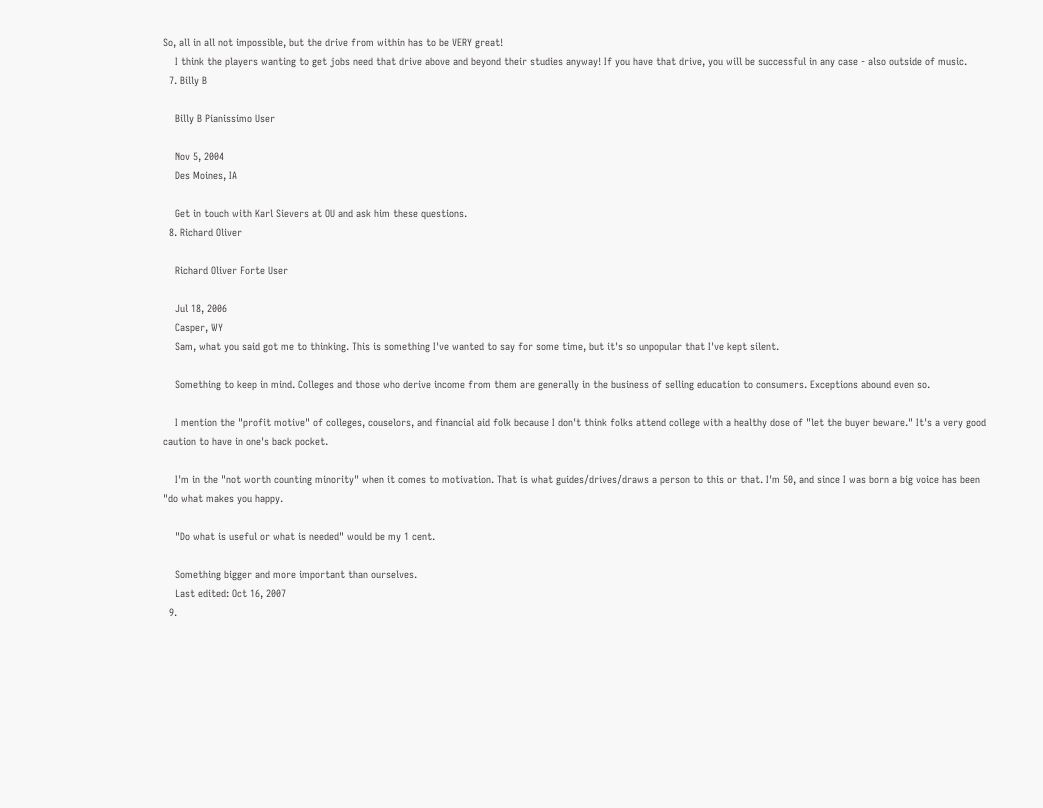So, all in all not impossible, but the drive from within has to be VERY great!
    I think the players wanting to get jobs need that drive above and beyond their studies anyway! If you have that drive, you will be successful in any case - also outside of music.
  7. Billy B

    Billy B Pianissimo User

    Nov 5, 2004
    Des Moines, IA

    Get in touch with Karl Sievers at OU and ask him these questions.
  8. Richard Oliver

    Richard Oliver Forte User

    Jul 18, 2006
    Casper, WY
    Sam, what you said got me to thinking. This is something I've wanted to say for some time, but it's so unpopular that I've kept silent.

    Something to keep in mind. Colleges and those who derive income from them are generally in the business of selling education to consumers. Exceptions abound even so.

    I mention the "profit motive" of colleges, couselors, and financial aid folk because I don't think folks attend college with a healthy dose of "let the buyer beware." It's a very good caution to have in one's back pocket.

    I'm in the "not worth counting minority" when it comes to motivation. That is what guides/drives/draws a person to this or that. I'm 50, and since I was born a big voice has been "do what makes you happy.

    "Do what is useful or what is needed" would be my 1 cent.

    Something bigger and more important than ourselves.
    Last edited: Oct 16, 2007
  9.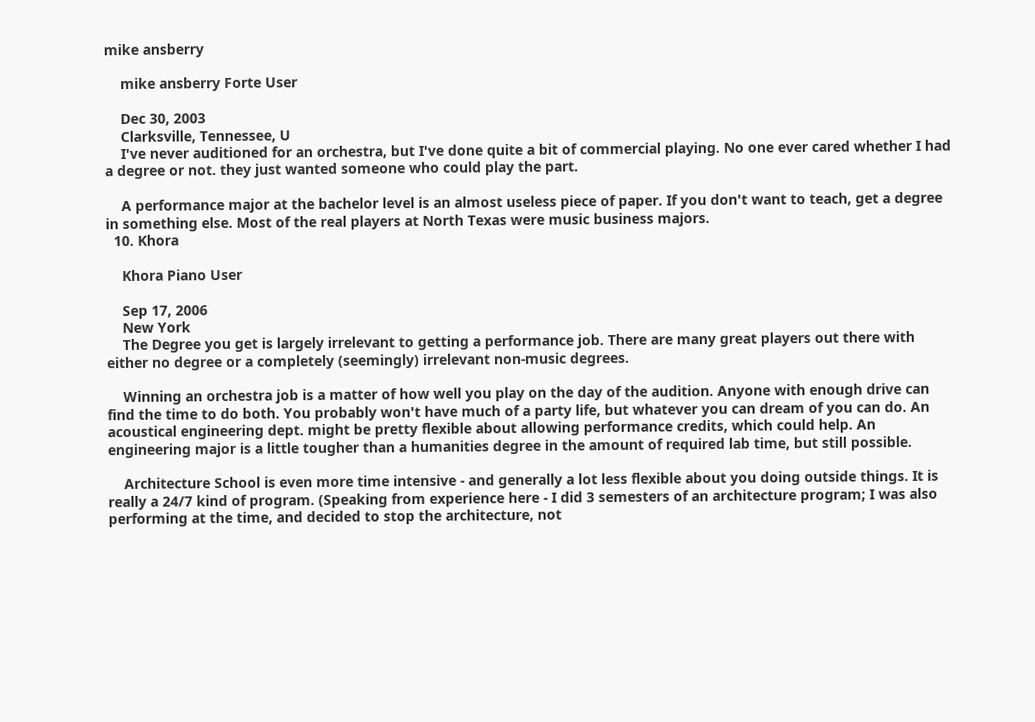mike ansberry

    mike ansberry Forte User

    Dec 30, 2003
    Clarksville, Tennessee, U
    I've never auditioned for an orchestra, but I've done quite a bit of commercial playing. No one ever cared whether I had a degree or not. they just wanted someone who could play the part.

    A performance major at the bachelor level is an almost useless piece of paper. If you don't want to teach, get a degree in something else. Most of the real players at North Texas were music business majors.
  10. Khora

    Khora Piano User

    Sep 17, 2006
    New York
    The Degree you get is largely irrelevant to getting a performance job. There are many great players out there with either no degree or a completely (seemingly) irrelevant non-music degrees.

    Winning an orchestra job is a matter of how well you play on the day of the audition. Anyone with enough drive can find the time to do both. You probably won't have much of a party life, but whatever you can dream of you can do. An acoustical engineering dept. might be pretty flexible about allowing performance credits, which could help. An engineering major is a little tougher than a humanities degree in the amount of required lab time, but still possible.

    Architecture School is even more time intensive - and generally a lot less flexible about you doing outside things. It is really a 24/7 kind of program. (Speaking from experience here - I did 3 semesters of an architecture program; I was also performing at the time, and decided to stop the architecture, not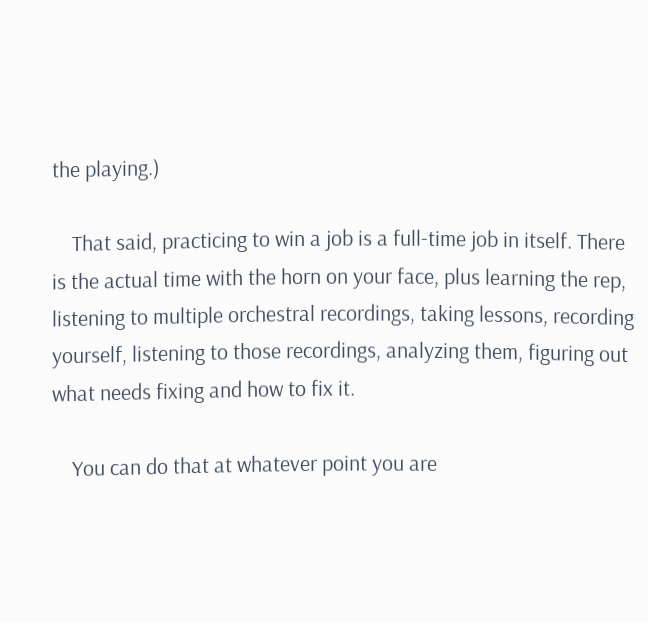the playing.)

    That said, practicing to win a job is a full-time job in itself. There is the actual time with the horn on your face, plus learning the rep, listening to multiple orchestral recordings, taking lessons, recording yourself, listening to those recordings, analyzing them, figuring out what needs fixing and how to fix it.

    You can do that at whatever point you are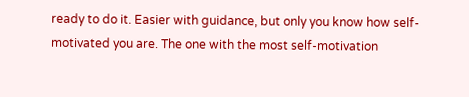ready to do it. Easier with guidance, but only you know how self-motivated you are. The one with the most self-motivation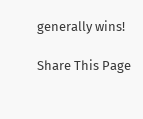generally wins!

Share This Page